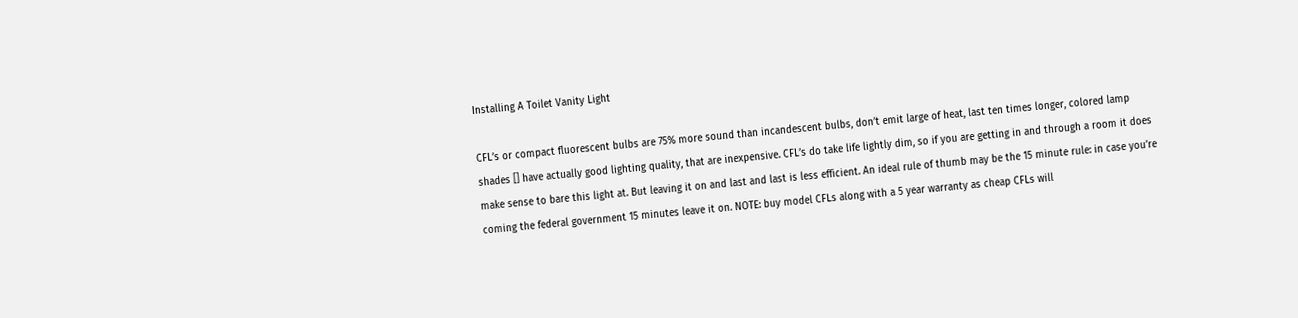Installing A Toilet Vanity Light

CFL’s or compact fluorescent bulbs are 75% more sound than incandescent bulbs, don’t emit large of heat, last ten times longer, colored lamp shades [] have actually good lighting quality, that are inexpensive. CFL’s do take life lightly dim, so if you are getting in and through a room it does make sense to bare this light at. But leaving it on and last and last is less efficient. An ideal rule of thumb may be the 15 minute rule: in case you’re coming the federal government 15 minutes leave it on. NOTE: buy model CFLs along with a 5 year warranty as cheap CFLs will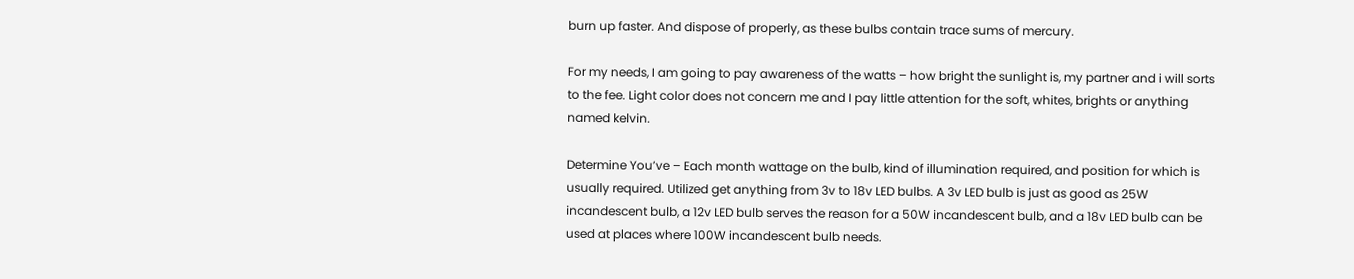burn up faster. And dispose of properly, as these bulbs contain trace sums of mercury.

For my needs, I am going to pay awareness of the watts – how bright the sunlight is, my partner and i will sorts to the fee. Light color does not concern me and I pay little attention for the soft, whites, brights or anything named kelvin.

Determine You’ve – Each month wattage on the bulb, kind of illumination required, and position for which is usually required. Utilized get anything from 3v to 18v LED bulbs. A 3v LED bulb is just as good as 25W incandescent bulb, a 12v LED bulb serves the reason for a 50W incandescent bulb, and a 18v LED bulb can be used at places where 100W incandescent bulb needs.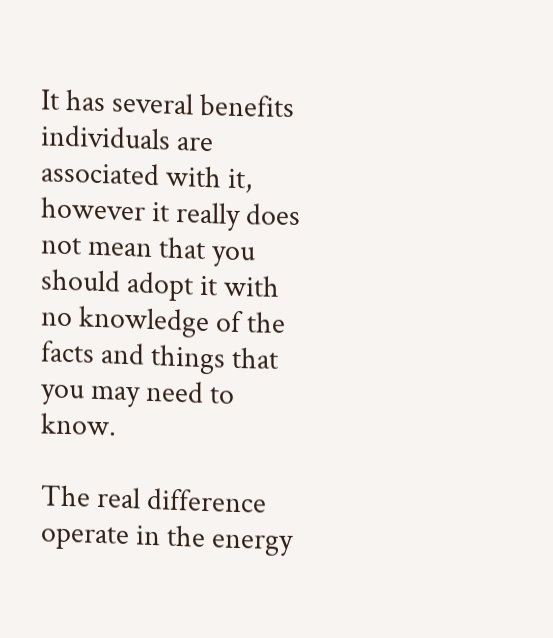It has several benefits individuals are associated with it, however it really does not mean that you should adopt it with no knowledge of the facts and things that you may need to know.

The real difference operate in the energy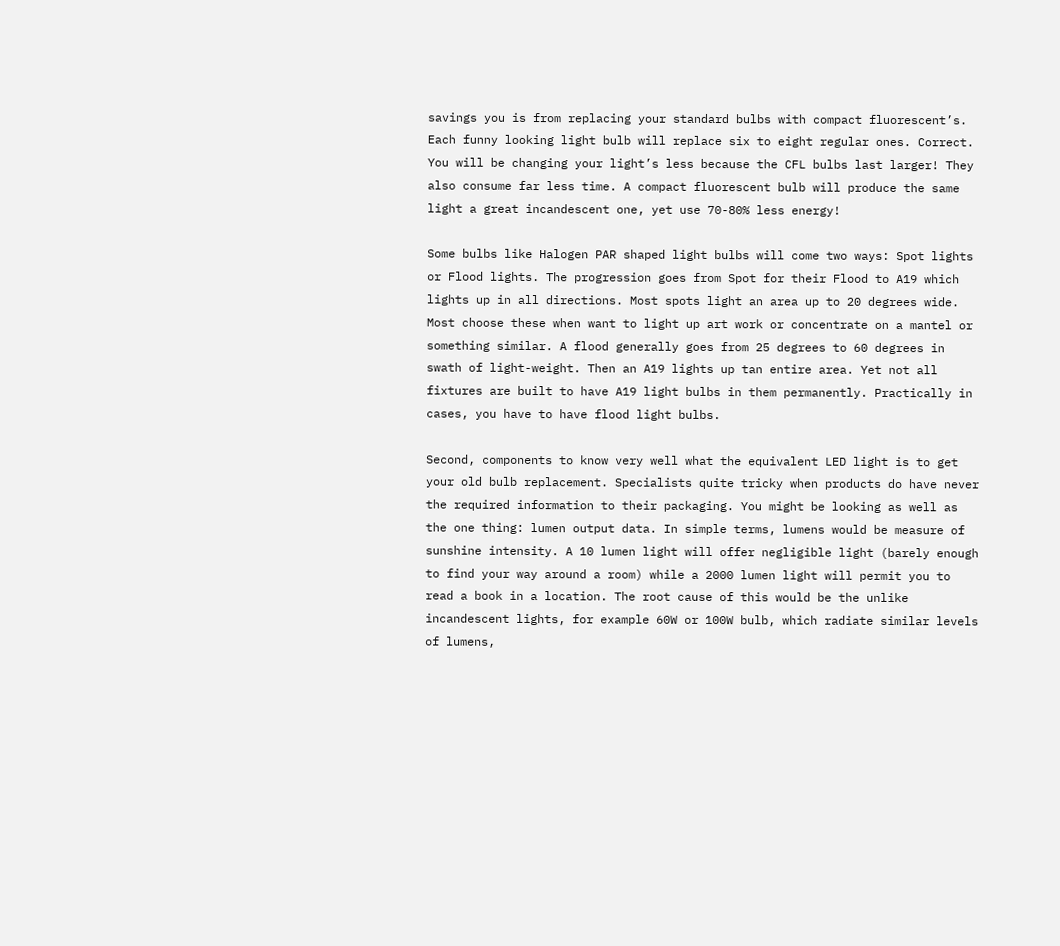savings you is from replacing your standard bulbs with compact fluorescent’s. Each funny looking light bulb will replace six to eight regular ones. Correct. You will be changing your light’s less because the CFL bulbs last larger! They also consume far less time. A compact fluorescent bulb will produce the same light a great incandescent one, yet use 70-80% less energy!

Some bulbs like Halogen PAR shaped light bulbs will come two ways: Spot lights or Flood lights. The progression goes from Spot for their Flood to A19 which lights up in all directions. Most spots light an area up to 20 degrees wide. Most choose these when want to light up art work or concentrate on a mantel or something similar. A flood generally goes from 25 degrees to 60 degrees in swath of light-weight. Then an A19 lights up tan entire area. Yet not all fixtures are built to have A19 light bulbs in them permanently. Practically in cases, you have to have flood light bulbs.

Second, components to know very well what the equivalent LED light is to get your old bulb replacement. Specialists quite tricky when products do have never the required information to their packaging. You might be looking as well as the one thing: lumen output data. In simple terms, lumens would be measure of sunshine intensity. A 10 lumen light will offer negligible light (barely enough to find your way around a room) while a 2000 lumen light will permit you to read a book in a location. The root cause of this would be the unlike incandescent lights, for example 60W or 100W bulb, which radiate similar levels of lumens,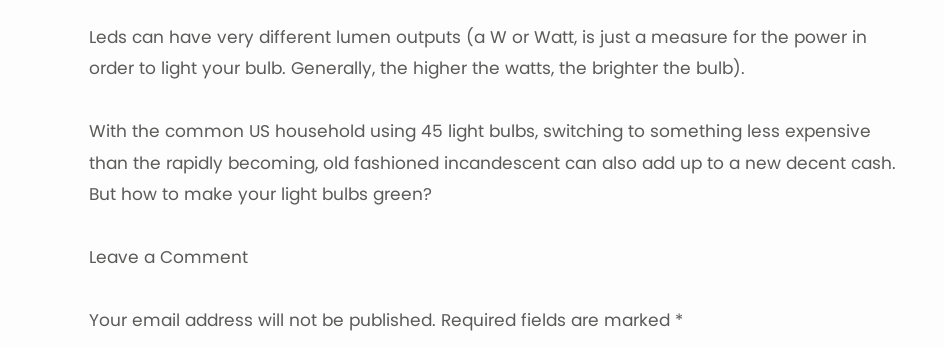Leds can have very different lumen outputs (a W or Watt, is just a measure for the power in order to light your bulb. Generally, the higher the watts, the brighter the bulb).

With the common US household using 45 light bulbs, switching to something less expensive than the rapidly becoming, old fashioned incandescent can also add up to a new decent cash. But how to make your light bulbs green?

Leave a Comment

Your email address will not be published. Required fields are marked *